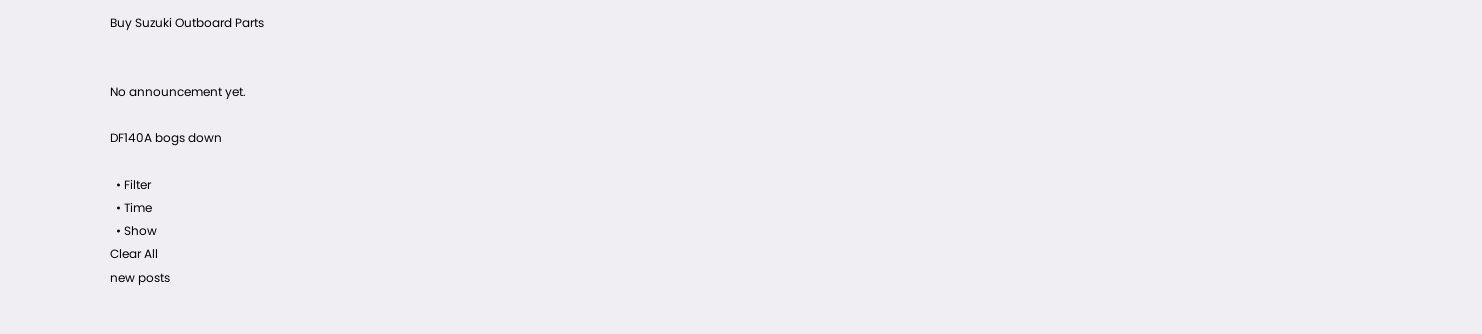Buy Suzuki Outboard Parts


No announcement yet.

DF140A bogs down

  • Filter
  • Time
  • Show
Clear All
new posts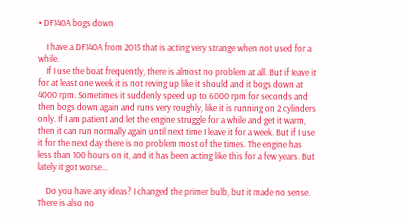• DF140A bogs down

    I have a DF140A from 2015 that is acting very strange when not used for a while.
    If I use the boat frequently, there is almost no problem at all. But if Ieave it for at least one week it is not reving up like it should and it bogs down at 4000 rpm. Sometimes it suddenly speed up to 6000 rpm for seconds and then bogs down again and runs very roughly, like it is running on 2 cylinders only. If I am patient and let the engine struggle for a while and get it warm, then it can run normally again until next time I leave it for a week. But if I use it for the next day there is no problem most of the times. The engine has less than 100 hours on it, and it has been acting like this for a few years. But lately it got worse...

    Do you have any ideas? I changed the primer bulb, but it made no sense. There is also no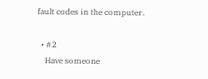fault codes in the computer.

  • #2
    Have someone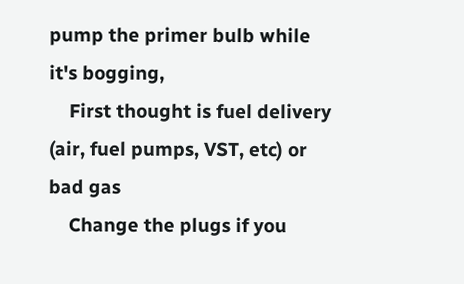pump the primer bulb while it's bogging,
    First thought is fuel delivery (air, fuel pumps, VST, etc) or bad gas
    Change the plugs if you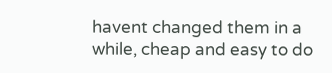havent changed them in a while, cheap and easy to do